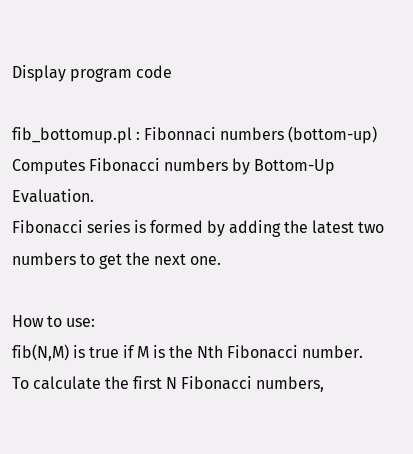Display program code

fib_bottomup.pl : Fibonnaci numbers (bottom-up)
Computes Fibonacci numbers by Bottom-Up Evaluation.
Fibonacci series is formed by adding the latest two numbers to get the next one.

How to use:
fib(N,M) is true if M is the Nth Fibonacci number.
To calculate the first N Fibonacci numbers,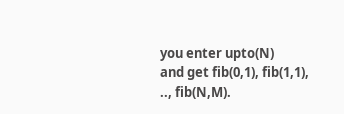you enter upto(N)
and get fib(0,1), fib(1,1), .., fib(N,M).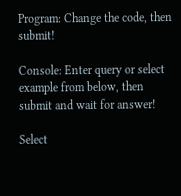Program: Change the code, then submit!

Console: Enter query or select example from below, then submit and wait for answer!

Select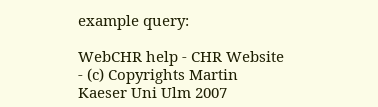example query:

WebCHR help - CHR Website - (c) Copyrights Martin Kaeser Uni Ulm 2007